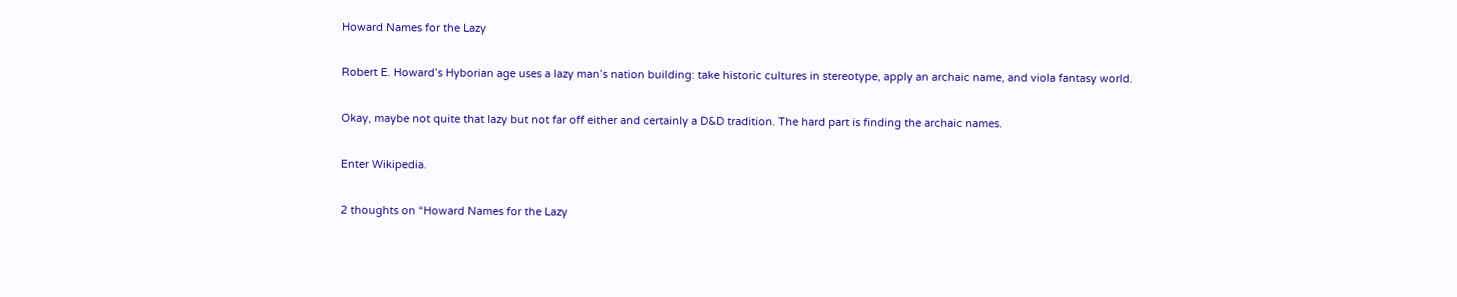Howard Names for the Lazy

Robert E. Howard’s Hyborian age uses a lazy man’s nation building: take historic cultures in stereotype, apply an archaic name, and viola fantasy world.

Okay, maybe not quite that lazy but not far off either and certainly a D&D tradition. The hard part is finding the archaic names.

Enter Wikipedia.

2 thoughts on “Howard Names for the Lazy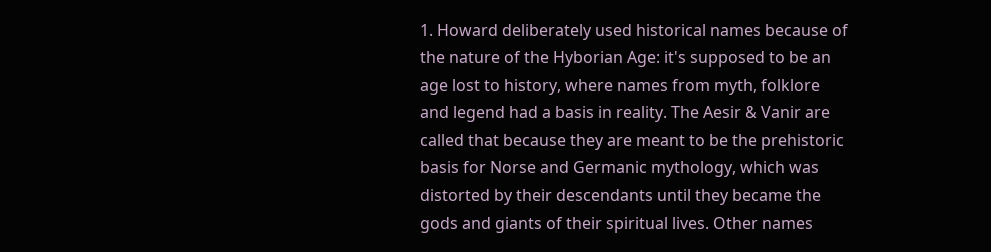1. Howard deliberately used historical names because of the nature of the Hyborian Age: it's supposed to be an age lost to history, where names from myth, folklore and legend had a basis in reality. The Aesir & Vanir are called that because they are meant to be the prehistoric basis for Norse and Germanic mythology, which was distorted by their descendants until they became the gods and giants of their spiritual lives. Other names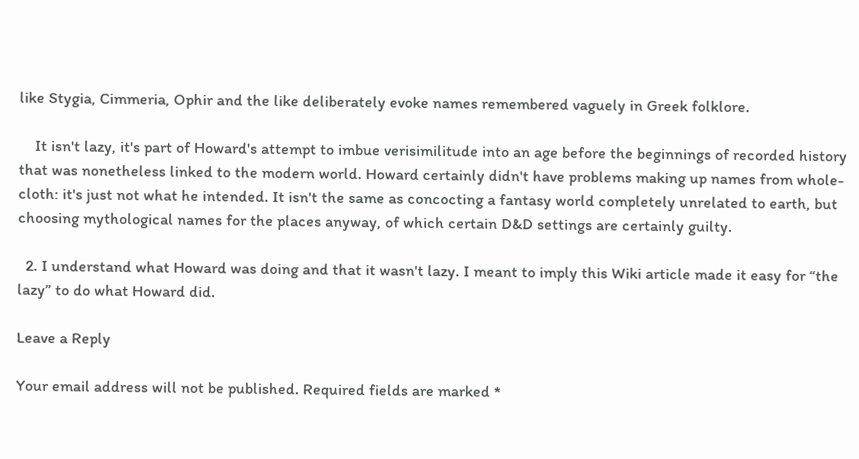like Stygia, Cimmeria, Ophir and the like deliberately evoke names remembered vaguely in Greek folklore.

    It isn't lazy, it's part of Howard's attempt to imbue verisimilitude into an age before the beginnings of recorded history that was nonetheless linked to the modern world. Howard certainly didn't have problems making up names from whole-cloth: it's just not what he intended. It isn't the same as concocting a fantasy world completely unrelated to earth, but choosing mythological names for the places anyway, of which certain D&D settings are certainly guilty.

  2. I understand what Howard was doing and that it wasn't lazy. I meant to imply this Wiki article made it easy for “the lazy” to do what Howard did.

Leave a Reply

Your email address will not be published. Required fields are marked *